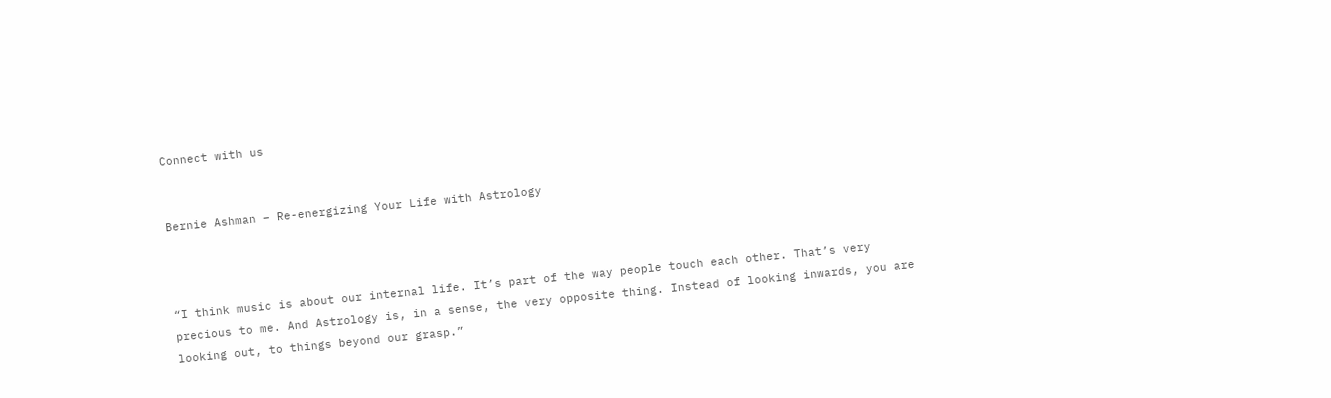Connect with us


Bernie Ashman – Re-energizing Your Life with Astrology



“I think music is about our internal life. It’s part of the way people touch each other. That’s very precious to me. And Astrology is, in a sense, the very opposite thing. Instead of looking inwards, you are looking out, to things beyond our grasp.”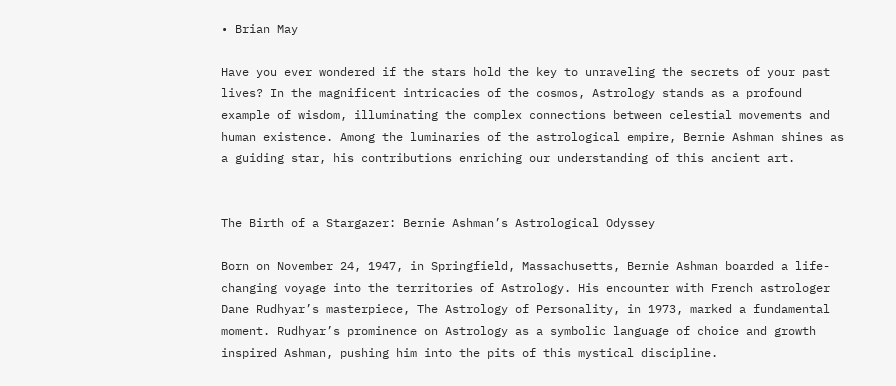• Brian May

Have you ever wondered if the stars hold the key to unraveling the secrets of your past lives? In the magnificent intricacies of the cosmos, Astrology stands as a profound example of wisdom, illuminating the complex connections between celestial movements and human existence. Among the luminaries of the astrological empire, Bernie Ashman shines as a guiding star, his contributions enriching our understanding of this ancient art.


The Birth of a Stargazer: Bernie Ashman’s Astrological Odyssey

Born on November 24, 1947, in Springfield, Massachusetts, Bernie Ashman boarded a life-changing voyage into the territories of Astrology. His encounter with French astrologer Dane Rudhyar’s masterpiece, The Astrology of Personality, in 1973, marked a fundamental moment. Rudhyar’s prominence on Astrology as a symbolic language of choice and growth inspired Ashman, pushing him into the pits of this mystical discipline.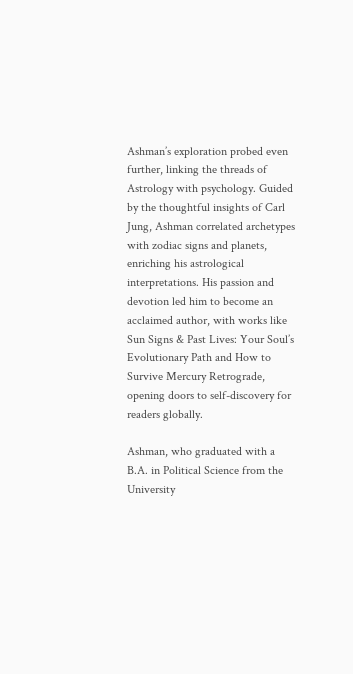Ashman’s exploration probed even further, linking the threads of Astrology with psychology. Guided by the thoughtful insights of Carl Jung, Ashman correlated archetypes with zodiac signs and planets, enriching his astrological interpretations. His passion and devotion led him to become an acclaimed author, with works like Sun Signs & Past Lives: Your Soul’s Evolutionary Path and How to Survive Mercury Retrograde, opening doors to self-discovery for readers globally.

Ashman, who graduated with a B.A. in Political Science from the University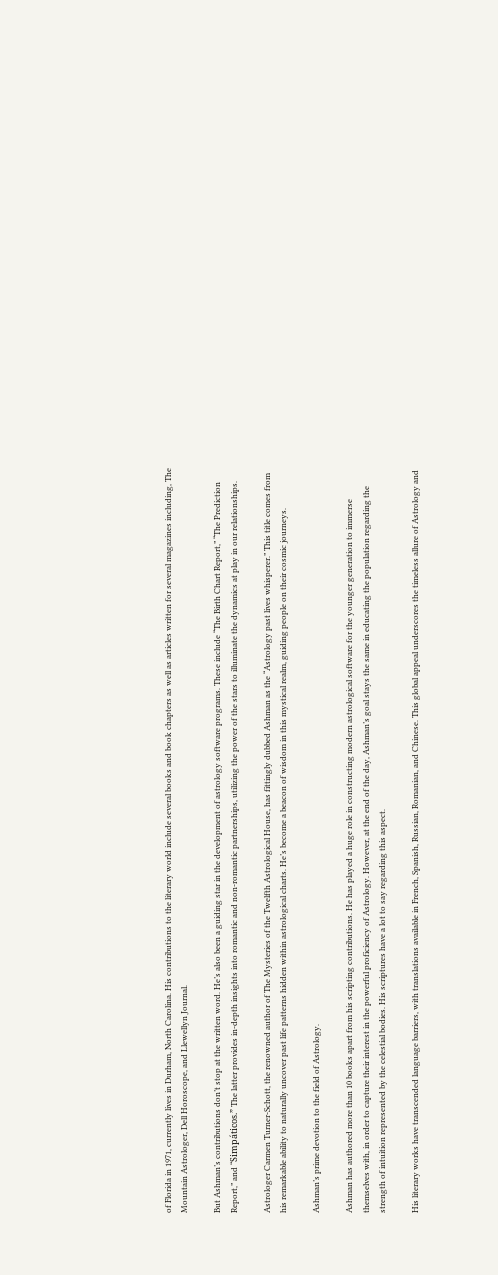of Florida in 1971, currently lives in Durham, North Carolina. His contributions to the literary world include several books and book chapters as well as articles written for several magazines including, The Mountain Astrologer, Dell Horoscope, and Llewellyn Journal.

But Ashman’s contributions don’t stop at the written word. He’s also been a guiding star in the development of astrology software programs. These include “The Birth Chart Report,” “The Prediction Report,” and “Simpáticos.” The latter provides in-depth insights into romantic and non-romantic partnerships, utilizing the power of the stars to illuminate the dynamics at play in our relationships.

Astrologer Carmen Turner-Schott, the renowned author of The Mysteries of the Twelfth Astrological House, has fittingly dubbed Ashman as the “Astrology past lives whisperer.” This title comes from his remarkable ability to naturally uncover past life patterns hidden within astrological charts. He’s become a beacon of wisdom in this mystical realm, guiding people on their cosmic journeys.

Ashman’s prime devotion to the field of Astrology.

Ashman has authored more than 10 books apart from his scripting contributions. He has played a huge role in constructing modern astrological software for the younger generation to immerse themselves with, in order to capture their interest in the powerful proficiency of Astrology. However, at the end of the day, Ashman’s goal stays the same in educating the population regarding the strength of intuition represented by the celestial bodies. His scriptures have a lot to say regarding this aspect.

His literary works have transcended language barriers, with translations available in French, Spanish, Russian, Romanian, and Chinese. This global appeal underscores the timeless allure of Astrology and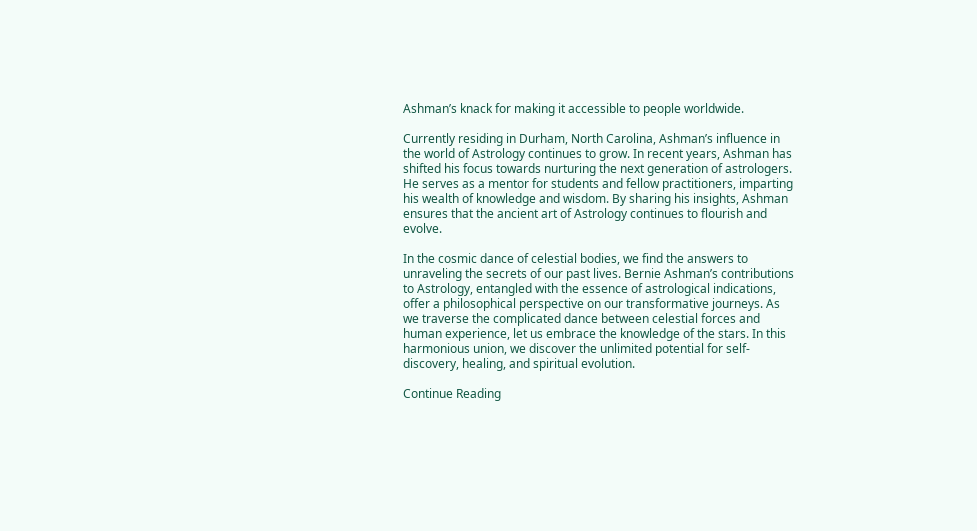Ashman’s knack for making it accessible to people worldwide.

Currently residing in Durham, North Carolina, Ashman’s influence in the world of Astrology continues to grow. In recent years, Ashman has shifted his focus towards nurturing the next generation of astrologers. He serves as a mentor for students and fellow practitioners, imparting his wealth of knowledge and wisdom. By sharing his insights, Ashman ensures that the ancient art of Astrology continues to flourish and evolve.

In the cosmic dance of celestial bodies, we find the answers to unraveling the secrets of our past lives. Bernie Ashman’s contributions to Astrology, entangled with the essence of astrological indications, offer a philosophical perspective on our transformative journeys. As we traverse the complicated dance between celestial forces and human experience, let us embrace the knowledge of the stars. In this harmonious union, we discover the unlimited potential for self-discovery, healing, and spiritual evolution.

Continue Reading